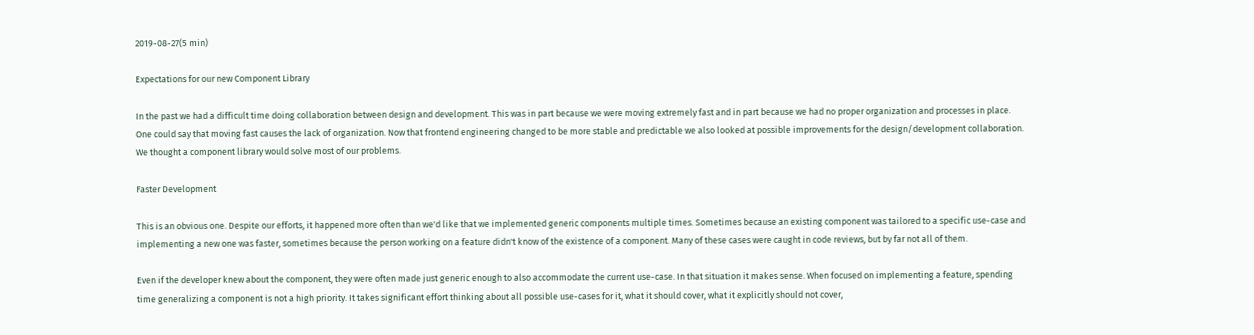2019-08-27(5 min)

Expectations for our new Component Library

In the past we had a difficult time doing collaboration between design and development. This was in part because we were moving extremely fast and in part because we had no proper organization and processes in place. One could say that moving fast causes the lack of organization. Now that frontend engineering changed to be more stable and predictable we also looked at possible improvements for the design/development collaboration. We thought a component library would solve most of our problems.

Faster Development

This is an obvious one. Despite our efforts, it happened more often than we'd like that we implemented generic components multiple times. Sometimes because an existing component was tailored to a specific use-case and implementing a new one was faster, sometimes because the person working on a feature didn't know of the existence of a component. Many of these cases were caught in code reviews, but by far not all of them.

Even if the developer knew about the component, they were often made just generic enough to also accommodate the current use-case. In that situation it makes sense. When focused on implementing a feature, spending time generalizing a component is not a high priority. It takes significant effort thinking about all possible use-cases for it, what it should cover, what it explicitly should not cover,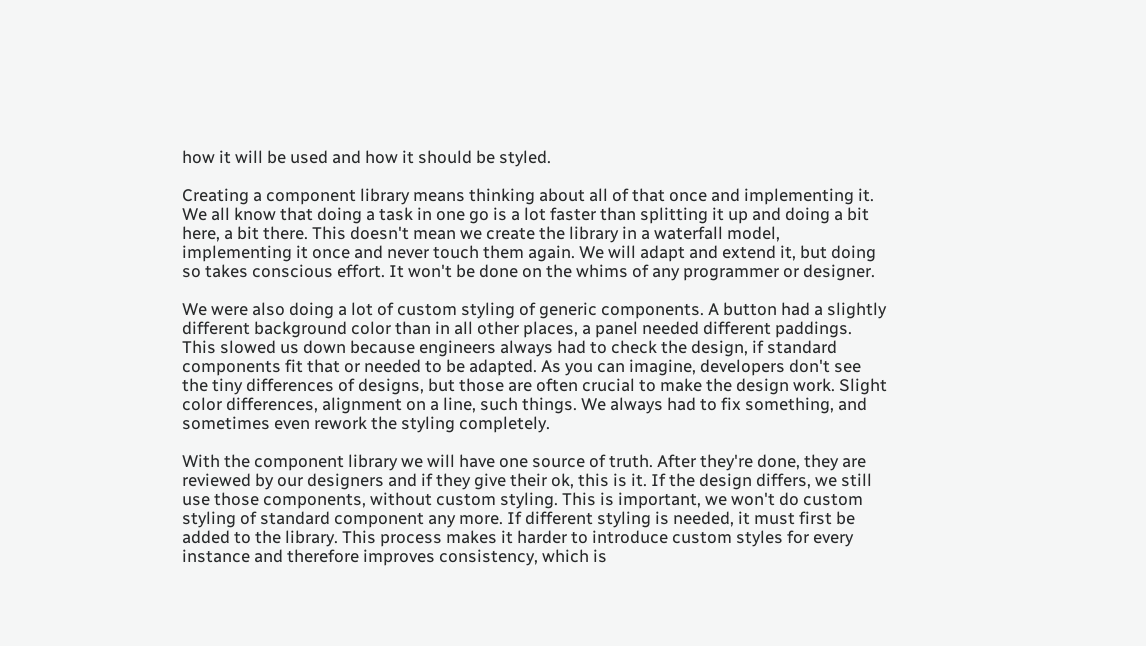how it will be used and how it should be styled.

Creating a component library means thinking about all of that once and implementing it. We all know that doing a task in one go is a lot faster than splitting it up and doing a bit here, a bit there. This doesn't mean we create the library in a waterfall model, implementing it once and never touch them again. We will adapt and extend it, but doing so takes conscious effort. It won't be done on the whims of any programmer or designer.

We were also doing a lot of custom styling of generic components. A button had a slightly different background color than in all other places, a panel needed different paddings. This slowed us down because engineers always had to check the design, if standard components fit that or needed to be adapted. As you can imagine, developers don't see the tiny differences of designs, but those are often crucial to make the design work. Slight color differences, alignment on a line, such things. We always had to fix something, and sometimes even rework the styling completely.

With the component library we will have one source of truth. After they're done, they are reviewed by our designers and if they give their ok, this is it. If the design differs, we still use those components, without custom styling. This is important, we won't do custom styling of standard component any more. If different styling is needed, it must first be added to the library. This process makes it harder to introduce custom styles for every instance and therefore improves consistency, which is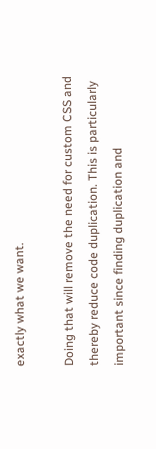exactly what we want.

Doing that will remove the need for custom CSS and thereby reduce code duplication. This is particularly important since finding duplication and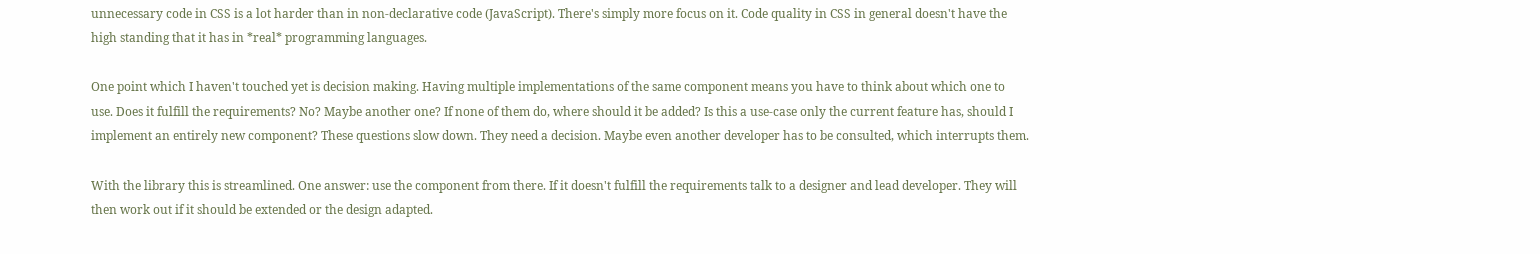unnecessary code in CSS is a lot harder than in non-declarative code (JavaScript). There's simply more focus on it. Code quality in CSS in general doesn't have the high standing that it has in *real* programming languages.

One point which I haven't touched yet is decision making. Having multiple implementations of the same component means you have to think about which one to use. Does it fulfill the requirements? No? Maybe another one? If none of them do, where should it be added? Is this a use-case only the current feature has, should I implement an entirely new component? These questions slow down. They need a decision. Maybe even another developer has to be consulted, which interrupts them.

With the library this is streamlined. One answer: use the component from there. If it doesn't fulfill the requirements talk to a designer and lead developer. They will then work out if it should be extended or the design adapted.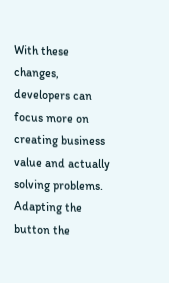With these changes, developers can focus more on creating business value and actually solving problems. Adapting the button the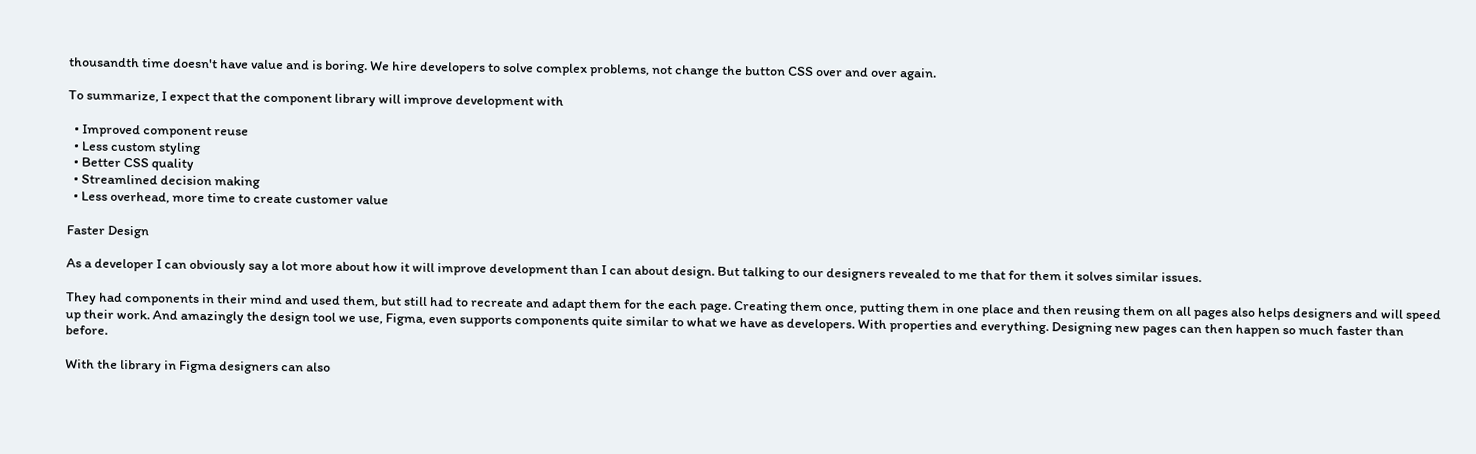thousandth time doesn't have value and is boring. We hire developers to solve complex problems, not change the button CSS over and over again.

To summarize, I expect that the component library will improve development with

  • Improved component reuse
  • Less custom styling
  • Better CSS quality
  • Streamlined decision making
  • Less overhead, more time to create customer value

Faster Design

As a developer I can obviously say a lot more about how it will improve development than I can about design. But talking to our designers revealed to me that for them it solves similar issues.

They had components in their mind and used them, but still had to recreate and adapt them for the each page. Creating them once, putting them in one place and then reusing them on all pages also helps designers and will speed up their work. And amazingly the design tool we use, Figma, even supports components quite similar to what we have as developers. With properties and everything. Designing new pages can then happen so much faster than before.

With the library in Figma designers can also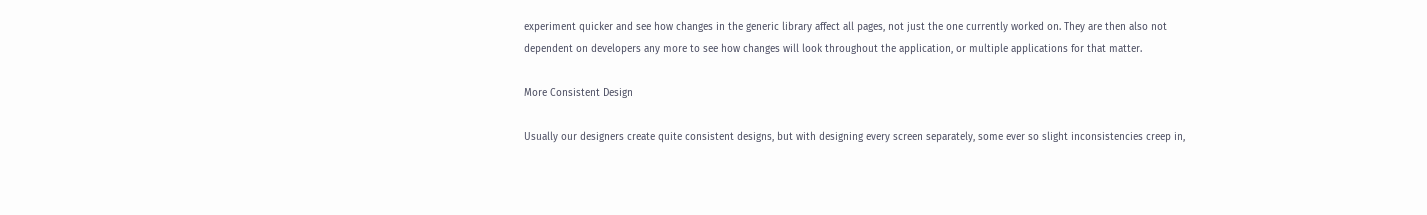experiment quicker and see how changes in the generic library affect all pages, not just the one currently worked on. They are then also not dependent on developers any more to see how changes will look throughout the application, or multiple applications for that matter.

More Consistent Design

Usually our designers create quite consistent designs, but with designing every screen separately, some ever so slight inconsistencies creep in,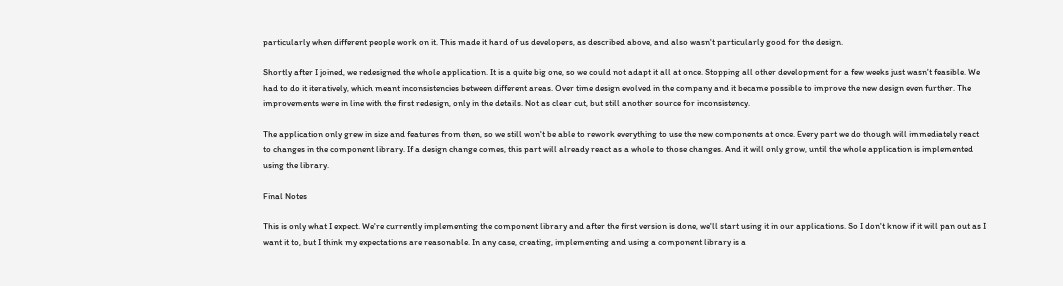particularly when different people work on it. This made it hard of us developers, as described above, and also wasn't particularly good for the design.

Shortly after I joined, we redesigned the whole application. It is a quite big one, so we could not adapt it all at once. Stopping all other development for a few weeks just wasn't feasible. We had to do it iteratively, which meant inconsistencies between different areas. Over time design evolved in the company and it became possible to improve the new design even further. The improvements were in line with the first redesign, only in the details. Not as clear cut, but still another source for inconsistency.

The application only grew in size and features from then, so we still won't be able to rework everything to use the new components at once. Every part we do though will immediately react to changes in the component library. If a design change comes, this part will already react as a whole to those changes. And it will only grow, until the whole application is implemented using the library.

Final Notes

This is only what I expect. We're currently implementing the component library and after the first version is done, we'll start using it in our applications. So I don't know if it will pan out as I want it to, but I think my expectations are reasonable. In any case, creating, implementing and using a component library is a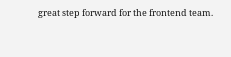great step forward for the frontend team.